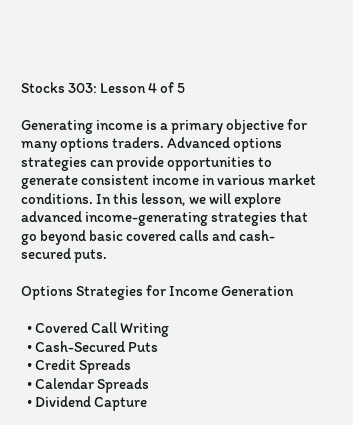Stocks 303: Lesson 4 of 5

Generating income is a primary objective for many options traders. Advanced options strategies can provide opportunities to generate consistent income in various market conditions. In this lesson, we will explore advanced income-generating strategies that go beyond basic covered calls and cash-secured puts.

Options Strategies for Income Generation

  • Covered Call Writing
  • Cash-Secured Puts
  • Credit Spreads
  • Calendar Spreads
  • Dividend Capture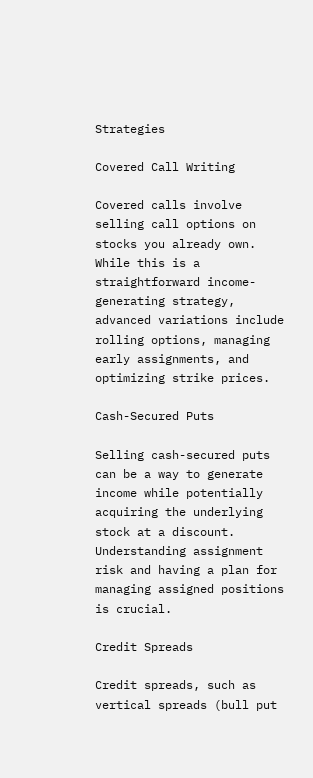Strategies

Covered Call Writing

Covered calls involve selling call options on stocks you already own. While this is a straightforward income-generating strategy, advanced variations include rolling options, managing early assignments, and optimizing strike prices.

Cash-Secured Puts

Selling cash-secured puts can be a way to generate income while potentially acquiring the underlying stock at a discount. Understanding assignment risk and having a plan for managing assigned positions is crucial.

Credit Spreads

Credit spreads, such as vertical spreads (bull put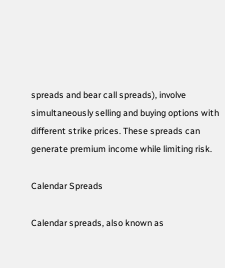spreads and bear call spreads), involve simultaneously selling and buying options with different strike prices. These spreads can generate premium income while limiting risk.

Calendar Spreads

Calendar spreads, also known as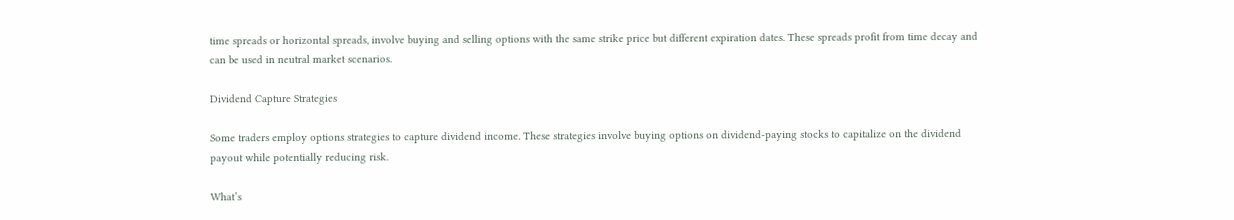time spreads or horizontal spreads, involve buying and selling options with the same strike price but different expiration dates. These spreads profit from time decay and can be used in neutral market scenarios.

Dividend Capture Strategies

Some traders employ options strategies to capture dividend income. These strategies involve buying options on dividend-paying stocks to capitalize on the dividend payout while potentially reducing risk.

What’s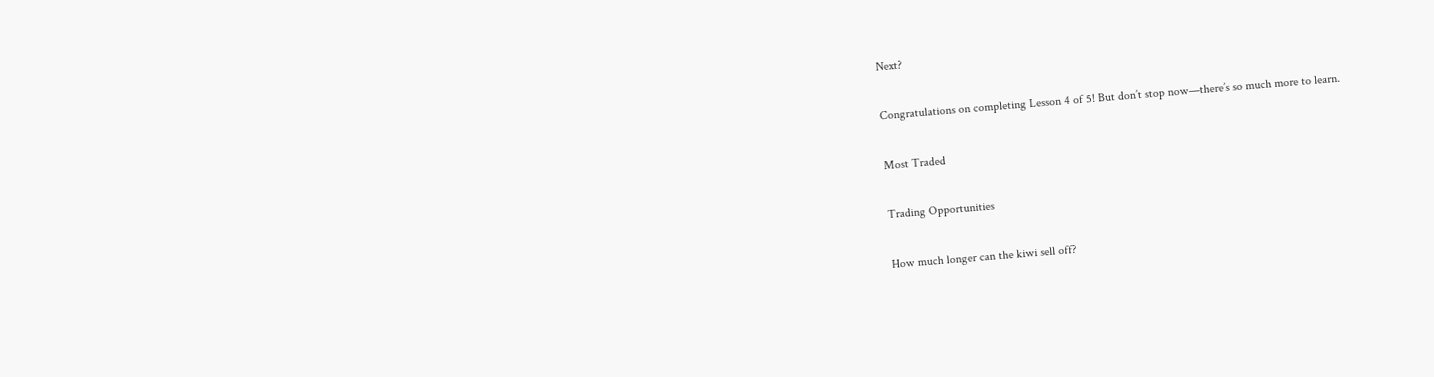Next?

Congratulations on completing Lesson 4 of 5! But don’t stop now—there’s so much more to learn.

Most Traded

Trading Opportunities

How much longer can the kiwi sell off?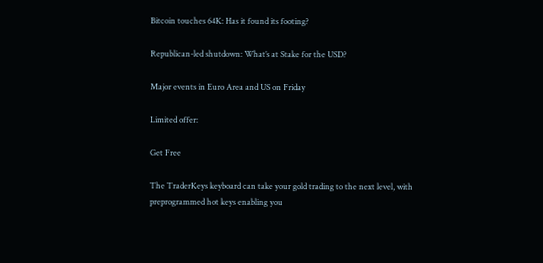Bitcoin touches 64K: Has it found its footing?

Republican-led shutdown: What’s at Stake for the USD?

Major events in Euro Area and US on Friday

Limited offer:

Get Free

The TraderKeys keyboard can take your gold trading to the next level, with preprogrammed hot keys enabling you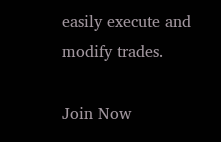easily execute and modify trades.

Join Now